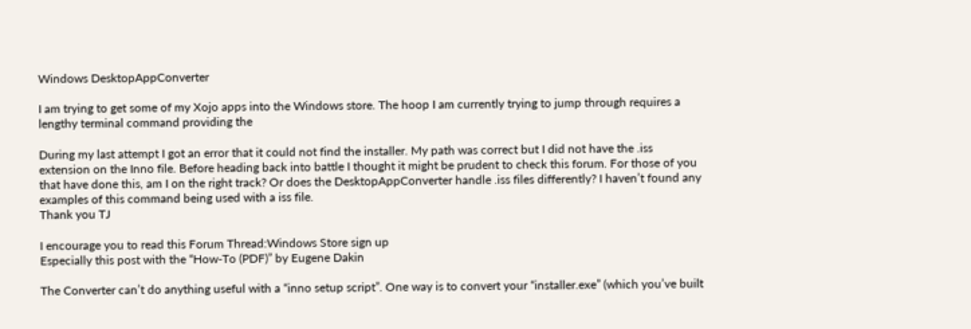Windows DesktopAppConverter

I am trying to get some of my Xojo apps into the Windows store. The hoop I am currently trying to jump through requires a lengthy terminal command providing the

During my last attempt I got an error that it could not find the installer. My path was correct but I did not have the .iss extension on the Inno file. Before heading back into battle I thought it might be prudent to check this forum. For those of you that have done this, am I on the right track? Or does the DesktopAppConverter handle .iss files differently? I haven’t found any examples of this command being used with a iss file.
Thank you TJ

I encourage you to read this Forum Thread:Windows Store sign up
Especially this post with the “How-To (PDF)” by Eugene Dakin

The Converter can’t do anything useful with a “inno setup script”. One way is to convert your “installer.exe” (which you’ve built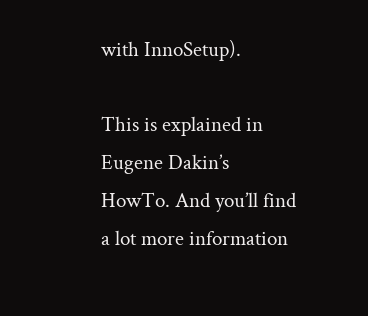with InnoSetup).

This is explained in Eugene Dakin’s HowTo. And you’ll find a lot more information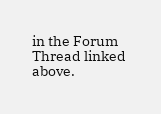in the Forum Thread linked above.